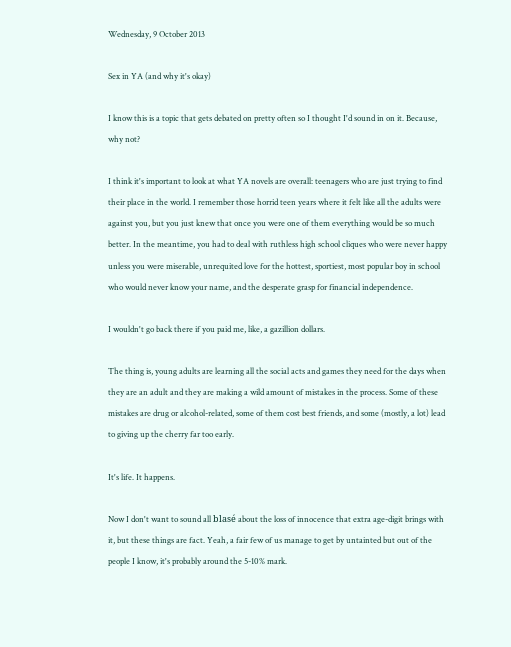Wednesday, 9 October 2013

Sex in YA (and why it's okay)

I know this is a topic that gets debated on pretty often so I thought I'd sound in on it. Because, why not?

I think it's important to look at what YA novels are overall: teenagers who are just trying to find their place in the world. I remember those horrid teen years where it felt like all the adults were against you, but you just knew that once you were one of them everything would be so much better. In the meantime, you had to deal with ruthless high school cliques who were never happy unless you were miserable, unrequited love for the hottest, sportiest, most popular boy in school who would never know your name, and the desperate grasp for financial independence.

I wouldn't go back there if you paid me, like, a gazillion dollars.

The thing is, young adults are learning all the social acts and games they need for the days when they are an adult and they are making a wild amount of mistakes in the process. Some of these mistakes are drug or alcohol-related, some of them cost best friends, and some (mostly, a lot) lead to giving up the cherry far too early.

It's life. It happens.

Now I don't want to sound all blasé about the loss of innocence that extra age-digit brings with it, but these things are fact. Yeah, a fair few of us manage to get by untainted but out of the people I know, it's probably around the 5-10% mark.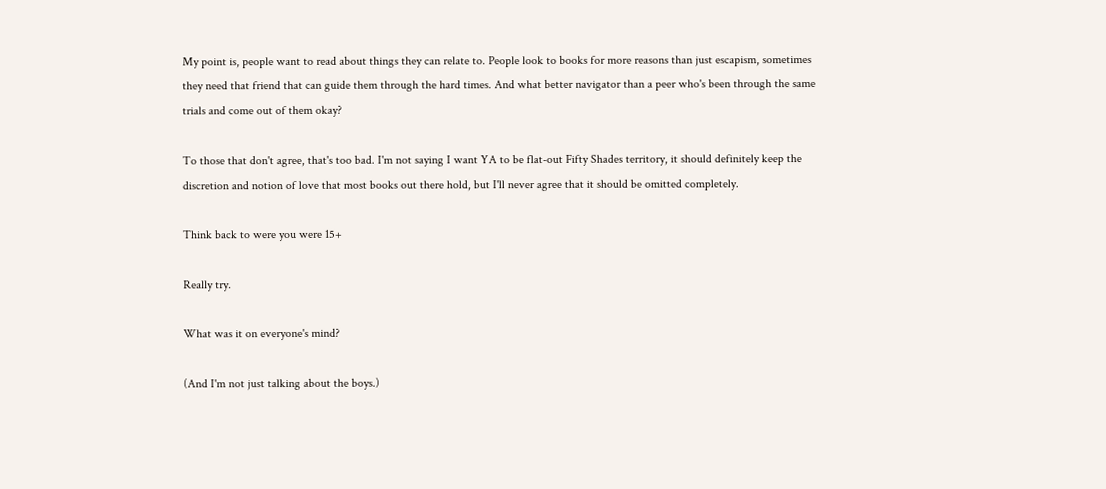My point is, people want to read about things they can relate to. People look to books for more reasons than just escapism, sometimes they need that friend that can guide them through the hard times. And what better navigator than a peer who's been through the same trials and come out of them okay?

To those that don't agree, that's too bad. I'm not saying I want YA to be flat-out Fifty Shades territory, it should definitely keep the discretion and notion of love that most books out there hold, but I'll never agree that it should be omitted completely.

Think back to were you were 15+

Really try.

What was it on everyone's mind?

(And I'm not just talking about the boys.)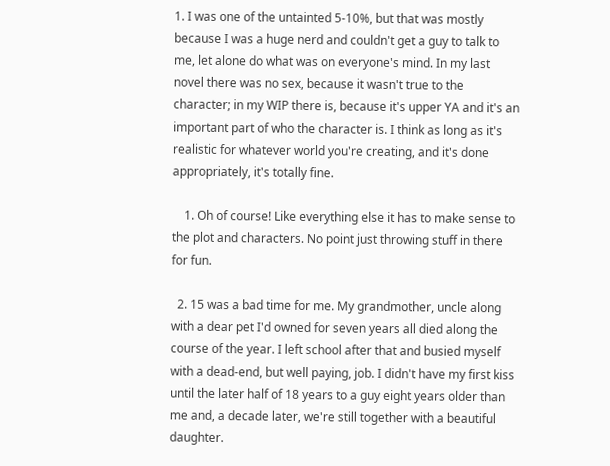1. I was one of the untainted 5-10%, but that was mostly because I was a huge nerd and couldn't get a guy to talk to me, let alone do what was on everyone's mind. In my last novel there was no sex, because it wasn't true to the character; in my WIP there is, because it's upper YA and it's an important part of who the character is. I think as long as it's realistic for whatever world you're creating, and it's done appropriately, it's totally fine.

    1. Oh of course! Like everything else it has to make sense to the plot and characters. No point just throwing stuff in there for fun.

  2. 15 was a bad time for me. My grandmother, uncle along with a dear pet I'd owned for seven years all died along the course of the year. I left school after that and busied myself with a dead-end, but well paying, job. I didn't have my first kiss until the later half of 18 years to a guy eight years older than me and, a decade later, we're still together with a beautiful daughter.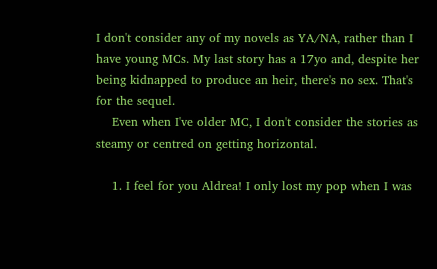I don't consider any of my novels as YA/NA, rather than I have young MCs. My last story has a 17yo and, despite her being kidnapped to produce an heir, there's no sex. That's for the sequel.
    Even when I've older MC, I don't consider the stories as steamy or centred on getting horizontal.

    1. I feel for you Aldrea! I only lost my pop when I was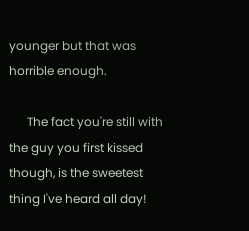younger but that was horrible enough.

      The fact you're still with the guy you first kissed though, is the sweetest thing I've heard all day!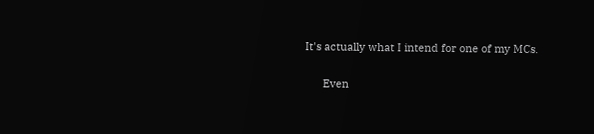It's actually what I intend for one of my MCs.

      Even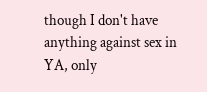though I don't have anything against sex in YA, only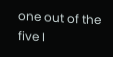one out of the five I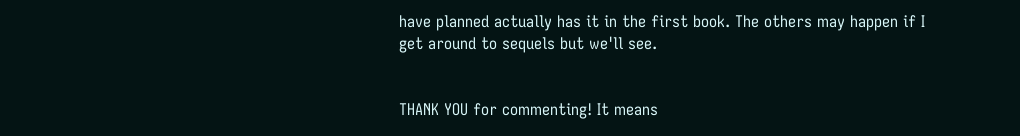have planned actually has it in the first book. The others may happen if I get around to sequels but we'll see.


THANK YOU for commenting! It means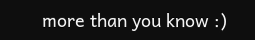more than you know :)